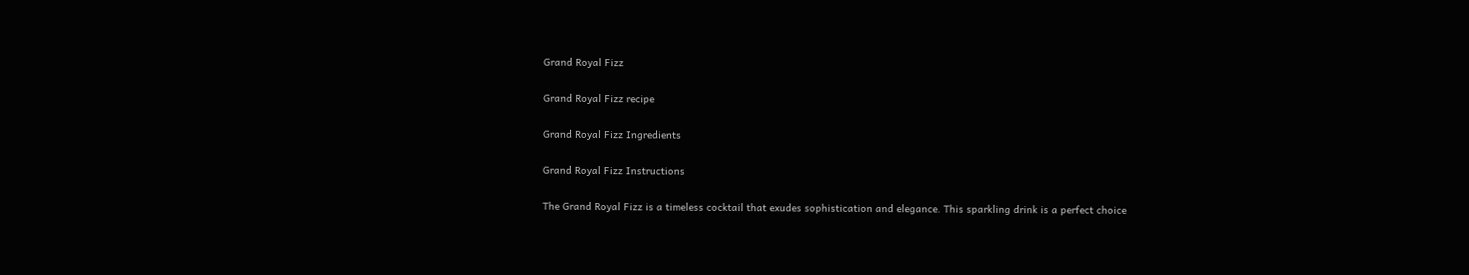Grand Royal Fizz

Grand Royal Fizz recipe

Grand Royal Fizz Ingredients

Grand Royal Fizz Instructions

The Grand Royal Fizz is a timeless cocktail that exudes sophistication and elegance. This sparkling drink is a perfect choice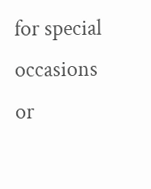for special occasions or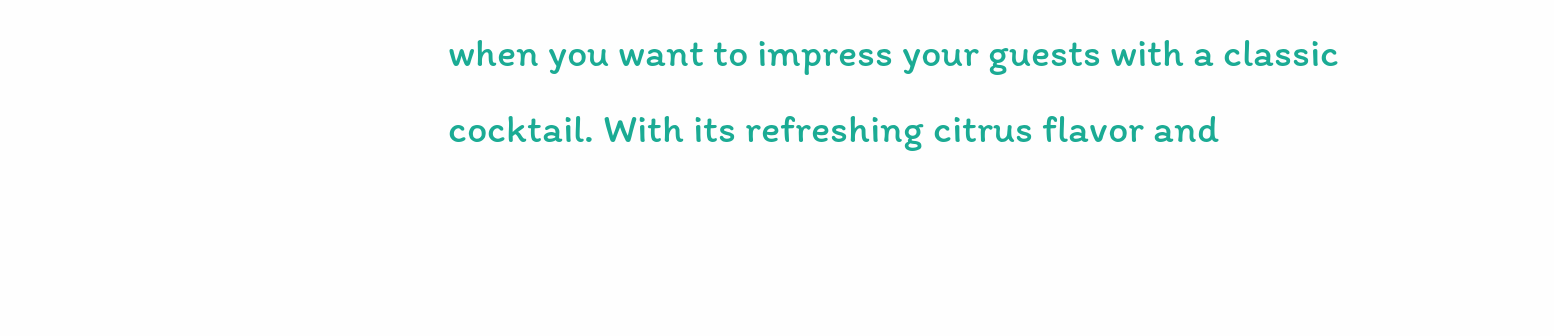when you want to impress your guests with a classic cocktail. With its refreshing citrus flavor and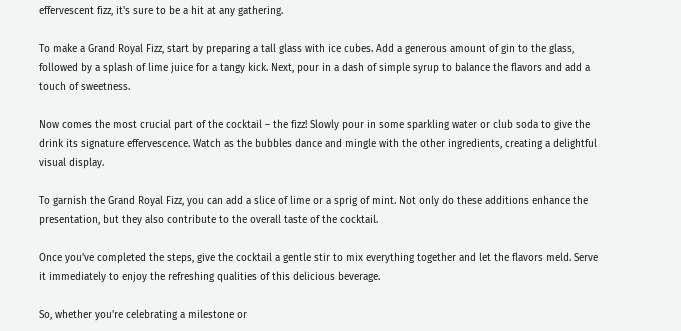effervescent fizz, it's sure to be a hit at any gathering.

To make a Grand Royal Fizz, start by preparing a tall glass with ice cubes. Add a generous amount of gin to the glass, followed by a splash of lime juice for a tangy kick. Next, pour in a dash of simple syrup to balance the flavors and add a touch of sweetness.

Now comes the most crucial part of the cocktail – the fizz! Slowly pour in some sparkling water or club soda to give the drink its signature effervescence. Watch as the bubbles dance and mingle with the other ingredients, creating a delightful visual display.

To garnish the Grand Royal Fizz, you can add a slice of lime or a sprig of mint. Not only do these additions enhance the presentation, but they also contribute to the overall taste of the cocktail.

Once you've completed the steps, give the cocktail a gentle stir to mix everything together and let the flavors meld. Serve it immediately to enjoy the refreshing qualities of this delicious beverage.

So, whether you're celebrating a milestone or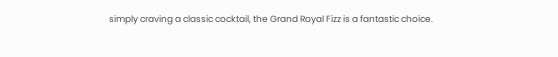simply craving a classic cocktail, the Grand Royal Fizz is a fantastic choice.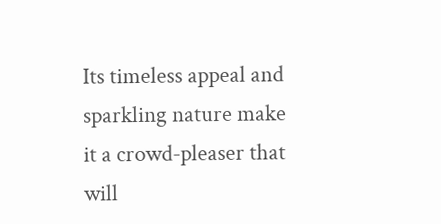Its timeless appeal and sparkling nature make it a crowd-pleaser that will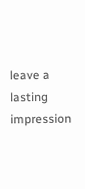leave a lasting impression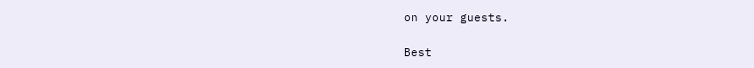on your guests.

Best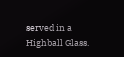served in a Highball Glass.